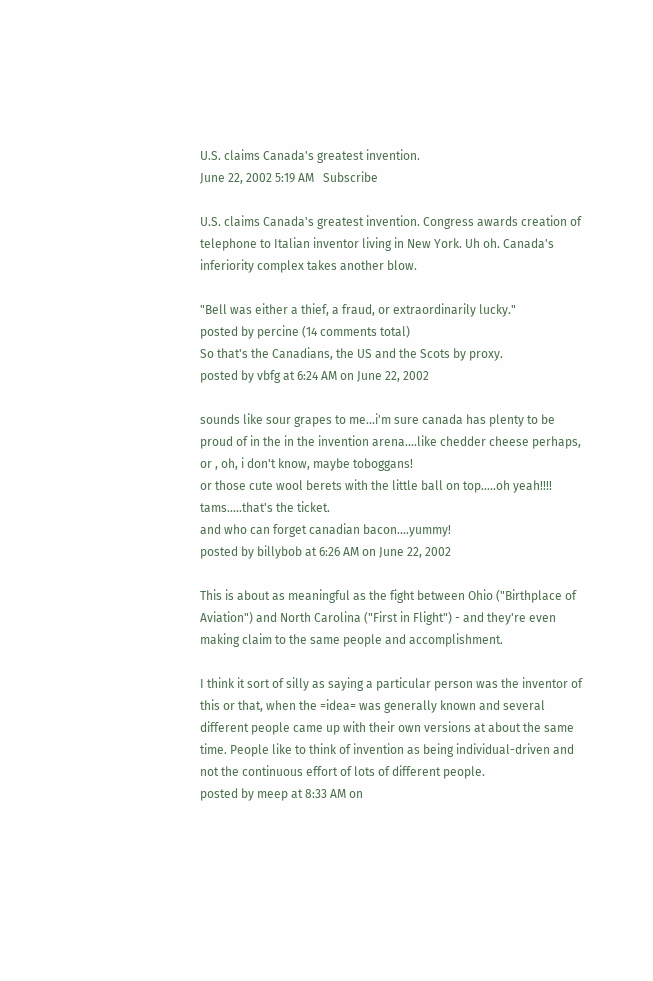U.S. claims Canada's greatest invention.
June 22, 2002 5:19 AM   Subscribe

U.S. claims Canada's greatest invention. Congress awards creation of telephone to Italian inventor living in New York. Uh oh. Canada's inferiority complex takes another blow.

"Bell was either a thief, a fraud, or extraordinarily lucky."
posted by percine (14 comments total)
So that's the Canadians, the US and the Scots by proxy.
posted by vbfg at 6:24 AM on June 22, 2002

sounds like sour grapes to me...i'm sure canada has plenty to be proud of in the in the invention arena....like chedder cheese perhaps, or , oh, i don't know, maybe toboggans!
or those cute wool berets with the little ball on top.....oh yeah!!!! tams.....that's the ticket.
and who can forget canadian bacon....yummy!
posted by billybob at 6:26 AM on June 22, 2002

This is about as meaningful as the fight between Ohio ("Birthplace of Aviation") and North Carolina ("First in Flight") - and they're even making claim to the same people and accomplishment.

I think it sort of silly as saying a particular person was the inventor of this or that, when the =idea= was generally known and several different people came up with their own versions at about the same time. People like to think of invention as being individual-driven and not the continuous effort of lots of different people.
posted by meep at 8:33 AM on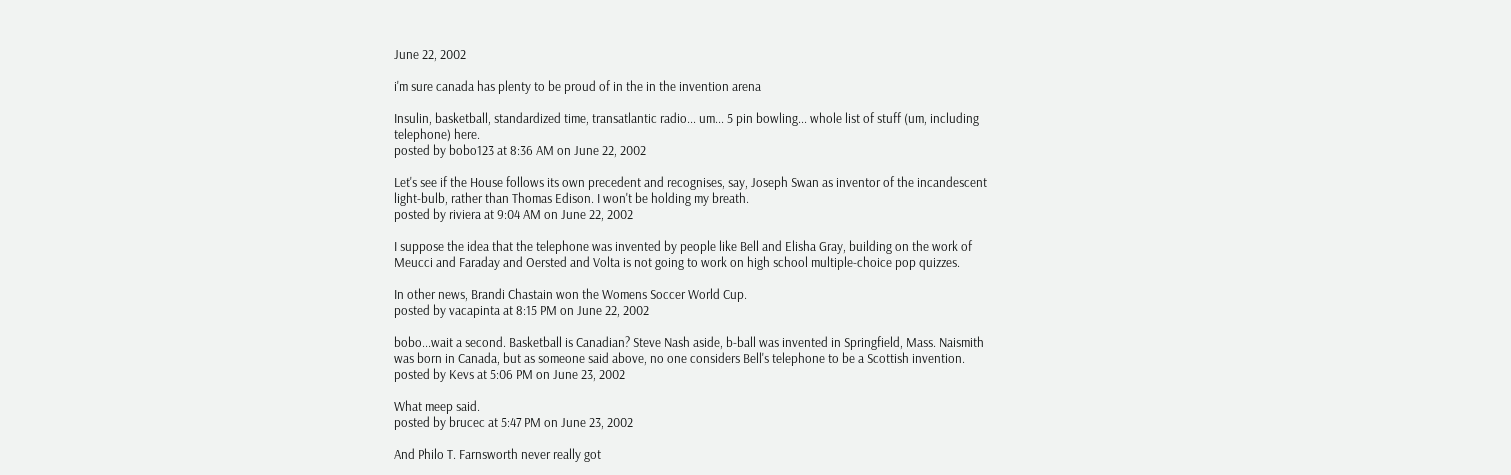June 22, 2002

i'm sure canada has plenty to be proud of in the in the invention arena

Insulin, basketball, standardized time, transatlantic radio... um... 5 pin bowling... whole list of stuff (um, including telephone) here.
posted by bobo123 at 8:36 AM on June 22, 2002

Let's see if the House follows its own precedent and recognises, say, Joseph Swan as inventor of the incandescent light-bulb, rather than Thomas Edison. I won't be holding my breath.
posted by riviera at 9:04 AM on June 22, 2002

I suppose the idea that the telephone was invented by people like Bell and Elisha Gray, building on the work of Meucci and Faraday and Oersted and Volta is not going to work on high school multiple-choice pop quizzes.

In other news, Brandi Chastain won the Womens Soccer World Cup.
posted by vacapinta at 8:15 PM on June 22, 2002

bobo...wait a second. Basketball is Canadian? Steve Nash aside, b-ball was invented in Springfield, Mass. Naismith was born in Canada, but as someone said above, no one considers Bell's telephone to be a Scottish invention.
posted by Kevs at 5:06 PM on June 23, 2002

What meep said.
posted by brucec at 5:47 PM on June 23, 2002

And Philo T. Farnsworth never really got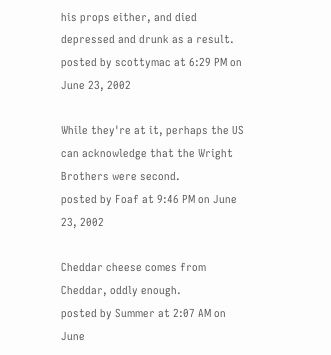his props either, and died depressed and drunk as a result.
posted by scottymac at 6:29 PM on June 23, 2002

While they're at it, perhaps the US can acknowledge that the Wright Brothers were second.
posted by Foaf at 9:46 PM on June 23, 2002

Cheddar cheese comes from Cheddar, oddly enough.
posted by Summer at 2:07 AM on June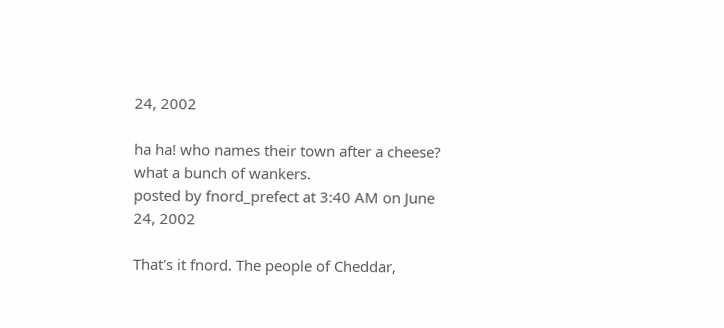24, 2002

ha ha! who names their town after a cheese? what a bunch of wankers.
posted by fnord_prefect at 3:40 AM on June 24, 2002

That's it fnord. The people of Cheddar,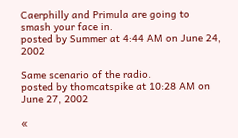Caerphilly and Primula are going to smash your face in.
posted by Summer at 4:44 AM on June 24, 2002

Same scenario of the radio.
posted by thomcatspike at 10:28 AM on June 27, 2002

«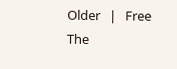Older   |   Free The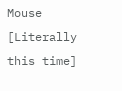Mouse [Literally this time]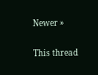Newer »

This thread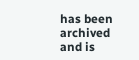has been archived and is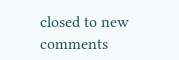closed to new comments